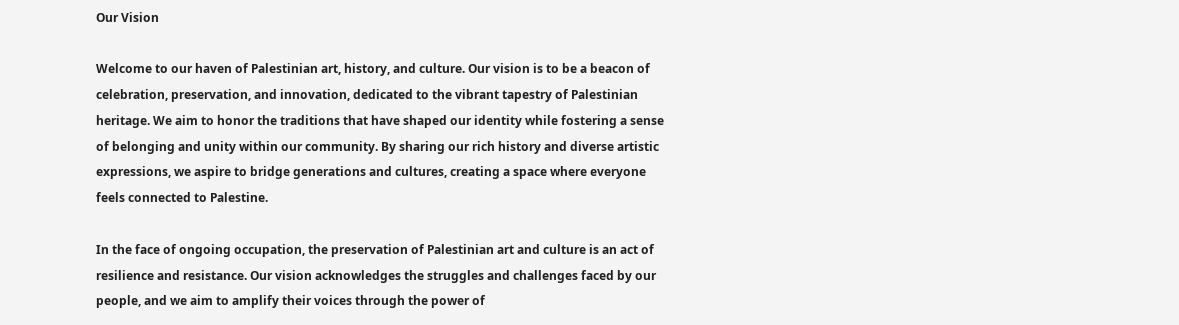Our Vision

Welcome to our haven of Palestinian art, history, and culture. Our vision is to be a beacon of celebration, preservation, and innovation, dedicated to the vibrant tapestry of Palestinian heritage. We aim to honor the traditions that have shaped our identity while fostering a sense of belonging and unity within our community. By sharing our rich history and diverse artistic expressions, we aspire to bridge generations and cultures, creating a space where everyone feels connected to Palestine.

In the face of ongoing occupation, the preservation of Palestinian art and culture is an act of resilience and resistance. Our vision acknowledges the struggles and challenges faced by our people, and we aim to amplify their voices through the power of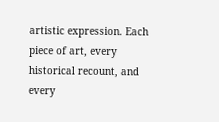artistic expression. Each piece of art, every historical recount, and every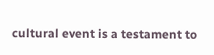cultural event is a testament to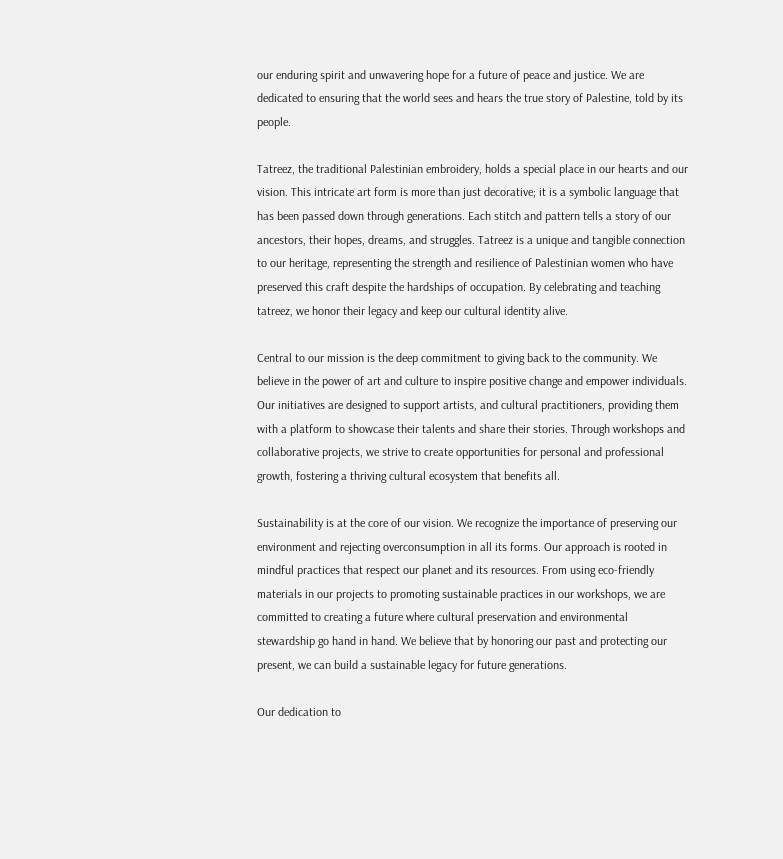our enduring spirit and unwavering hope for a future of peace and justice. We are dedicated to ensuring that the world sees and hears the true story of Palestine, told by its people.

Tatreez, the traditional Palestinian embroidery, holds a special place in our hearts and our vision. This intricate art form is more than just decorative; it is a symbolic language that has been passed down through generations. Each stitch and pattern tells a story of our ancestors, their hopes, dreams, and struggles. Tatreez is a unique and tangible connection to our heritage, representing the strength and resilience of Palestinian women who have preserved this craft despite the hardships of occupation. By celebrating and teaching tatreez, we honor their legacy and keep our cultural identity alive.

Central to our mission is the deep commitment to giving back to the community. We believe in the power of art and culture to inspire positive change and empower individuals. Our initiatives are designed to support artists, and cultural practitioners, providing them with a platform to showcase their talents and share their stories. Through workshops and collaborative projects, we strive to create opportunities for personal and professional growth, fostering a thriving cultural ecosystem that benefits all.

Sustainability is at the core of our vision. We recognize the importance of preserving our environment and rejecting overconsumption in all its forms. Our approach is rooted in mindful practices that respect our planet and its resources. From using eco-friendly materials in our projects to promoting sustainable practices in our workshops, we are committed to creating a future where cultural preservation and environmental stewardship go hand in hand. We believe that by honoring our past and protecting our present, we can build a sustainable legacy for future generations.

Our dedication to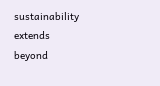sustainability extends beyond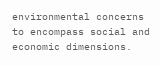environmental concerns to encompass social and economic dimensions.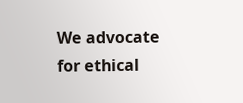We advocate for ethical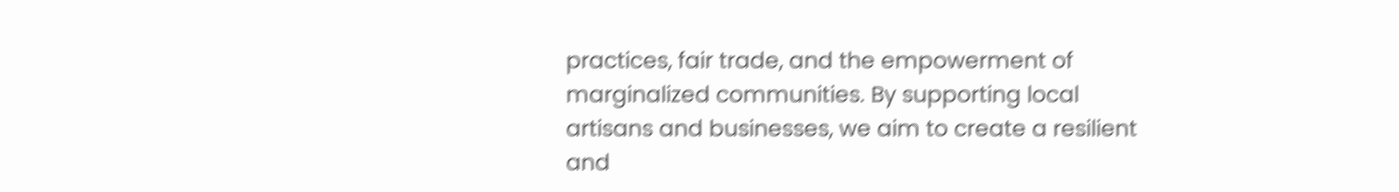practices, fair trade, and the empowerment of marginalized communities. By supporting local artisans and businesses, we aim to create a resilient and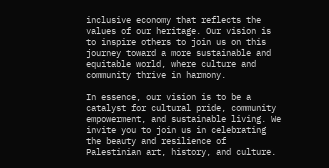inclusive economy that reflects the values of our heritage. Our vision is to inspire others to join us on this journey toward a more sustainable and equitable world, where culture and community thrive in harmony.

In essence, our vision is to be a catalyst for cultural pride, community empowerment, and sustainable living. We invite you to join us in celebrating the beauty and resilience of Palestinian art, history, and culture.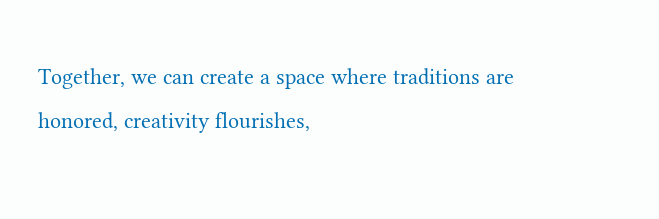Together, we can create a space where traditions are honored, creativity flourishes,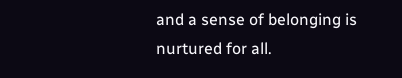and a sense of belonging is nurtured for all.